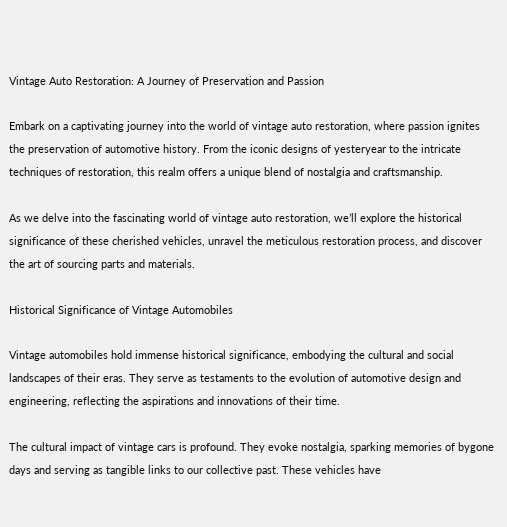Vintage Auto Restoration: A Journey of Preservation and Passion

Embark on a captivating journey into the world of vintage auto restoration, where passion ignites the preservation of automotive history. From the iconic designs of yesteryear to the intricate techniques of restoration, this realm offers a unique blend of nostalgia and craftsmanship.

As we delve into the fascinating world of vintage auto restoration, we’ll explore the historical significance of these cherished vehicles, unravel the meticulous restoration process, and discover the art of sourcing parts and materials.

Historical Significance of Vintage Automobiles

Vintage automobiles hold immense historical significance, embodying the cultural and social landscapes of their eras. They serve as testaments to the evolution of automotive design and engineering, reflecting the aspirations and innovations of their time.

The cultural impact of vintage cars is profound. They evoke nostalgia, sparking memories of bygone days and serving as tangible links to our collective past. These vehicles have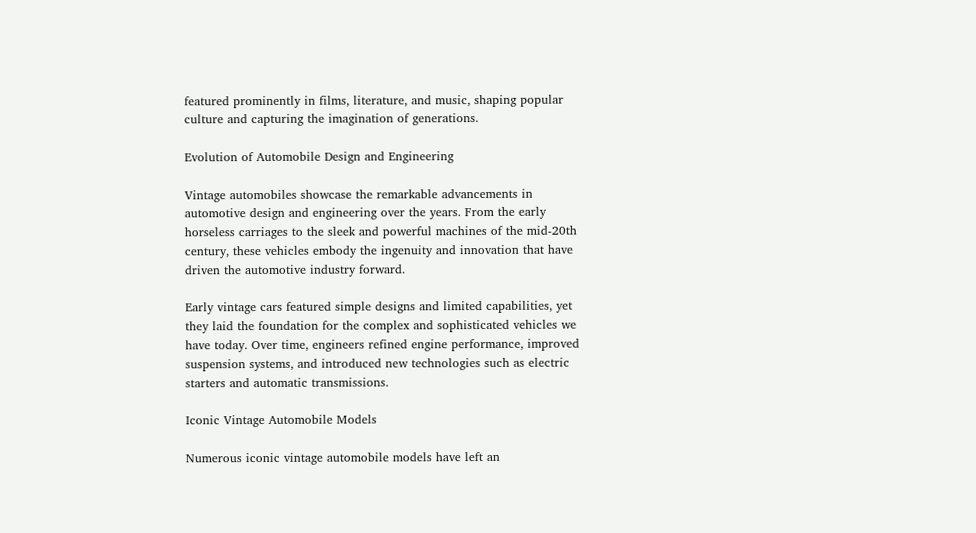featured prominently in films, literature, and music, shaping popular culture and capturing the imagination of generations.

Evolution of Automobile Design and Engineering

Vintage automobiles showcase the remarkable advancements in automotive design and engineering over the years. From the early horseless carriages to the sleek and powerful machines of the mid-20th century, these vehicles embody the ingenuity and innovation that have driven the automotive industry forward.

Early vintage cars featured simple designs and limited capabilities, yet they laid the foundation for the complex and sophisticated vehicles we have today. Over time, engineers refined engine performance, improved suspension systems, and introduced new technologies such as electric starters and automatic transmissions.

Iconic Vintage Automobile Models

Numerous iconic vintage automobile models have left an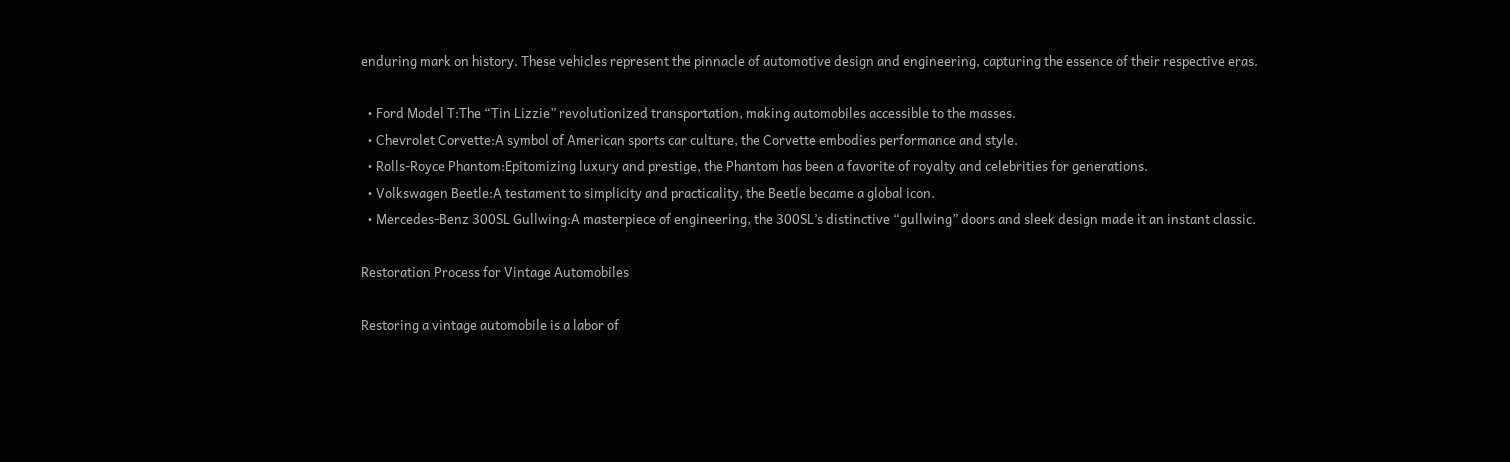enduring mark on history. These vehicles represent the pinnacle of automotive design and engineering, capturing the essence of their respective eras.

  • Ford Model T:The “Tin Lizzie” revolutionized transportation, making automobiles accessible to the masses.
  • Chevrolet Corvette:A symbol of American sports car culture, the Corvette embodies performance and style.
  • Rolls-Royce Phantom:Epitomizing luxury and prestige, the Phantom has been a favorite of royalty and celebrities for generations.
  • Volkswagen Beetle:A testament to simplicity and practicality, the Beetle became a global icon.
  • Mercedes-Benz 300SL Gullwing:A masterpiece of engineering, the 300SL’s distinctive “gullwing” doors and sleek design made it an instant classic.

Restoration Process for Vintage Automobiles

Restoring a vintage automobile is a labor of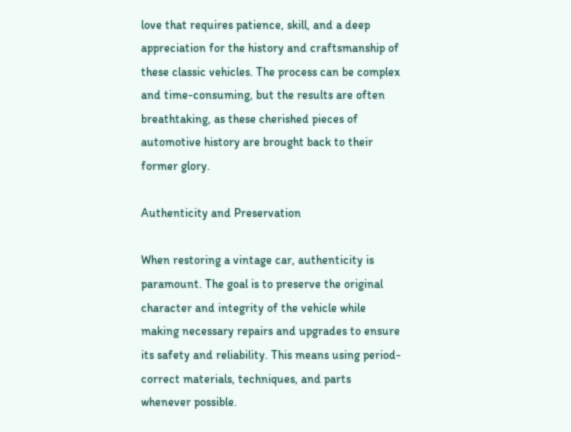love that requires patience, skill, and a deep appreciation for the history and craftsmanship of these classic vehicles. The process can be complex and time-consuming, but the results are often breathtaking, as these cherished pieces of automotive history are brought back to their former glory.

Authenticity and Preservation

When restoring a vintage car, authenticity is paramount. The goal is to preserve the original character and integrity of the vehicle while making necessary repairs and upgrades to ensure its safety and reliability. This means using period-correct materials, techniques, and parts whenever possible.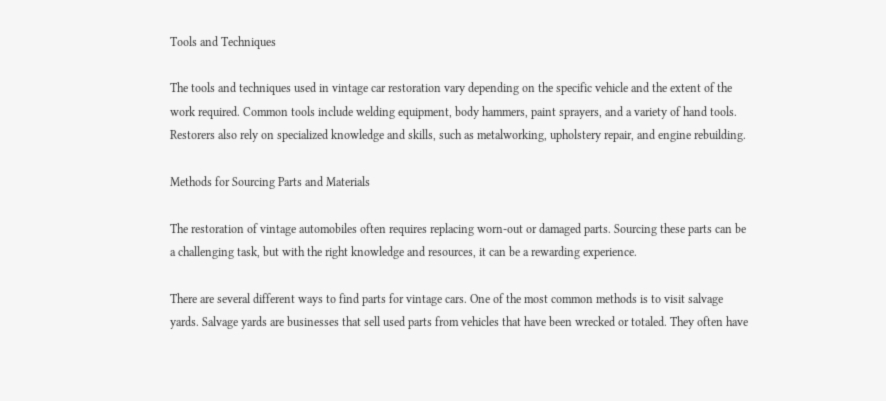Tools and Techniques

The tools and techniques used in vintage car restoration vary depending on the specific vehicle and the extent of the work required. Common tools include welding equipment, body hammers, paint sprayers, and a variety of hand tools. Restorers also rely on specialized knowledge and skills, such as metalworking, upholstery repair, and engine rebuilding.

Methods for Sourcing Parts and Materials

The restoration of vintage automobiles often requires replacing worn-out or damaged parts. Sourcing these parts can be a challenging task, but with the right knowledge and resources, it can be a rewarding experience.

There are several different ways to find parts for vintage cars. One of the most common methods is to visit salvage yards. Salvage yards are businesses that sell used parts from vehicles that have been wrecked or totaled. They often have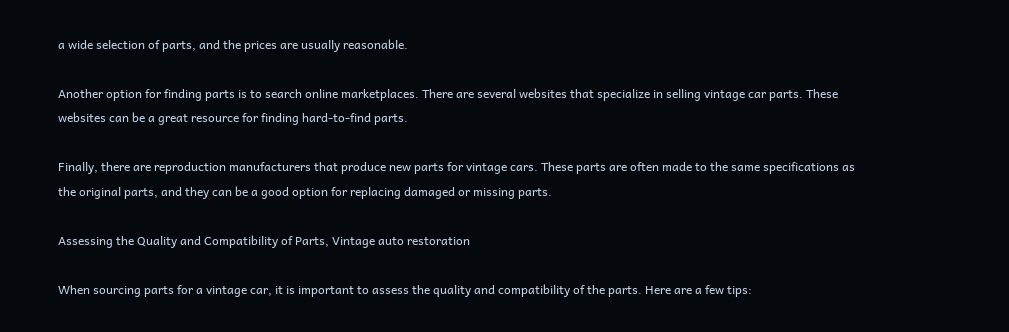a wide selection of parts, and the prices are usually reasonable.

Another option for finding parts is to search online marketplaces. There are several websites that specialize in selling vintage car parts. These websites can be a great resource for finding hard-to-find parts.

Finally, there are reproduction manufacturers that produce new parts for vintage cars. These parts are often made to the same specifications as the original parts, and they can be a good option for replacing damaged or missing parts.

Assessing the Quality and Compatibility of Parts, Vintage auto restoration

When sourcing parts for a vintage car, it is important to assess the quality and compatibility of the parts. Here are a few tips: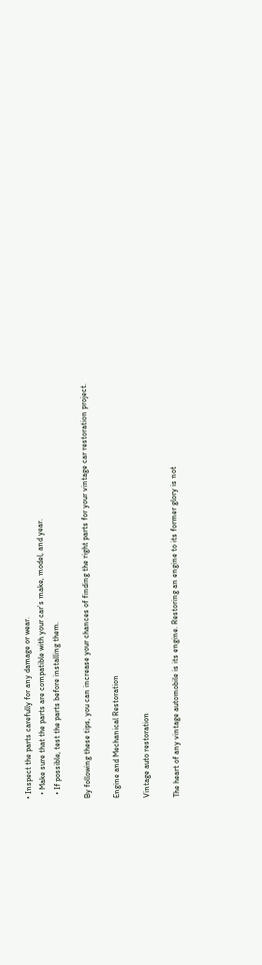• Inspect the parts carefully for any damage or wear.
  • Make sure that the parts are compatible with your car’s make, model, and year.
  • If possible, test the parts before installing them.

By following these tips, you can increase your chances of finding the right parts for your vintage car restoration project.

Engine and Mechanical Restoration

Vintage auto restoration

The heart of any vintage automobile is its engine. Restoring an engine to its former glory is not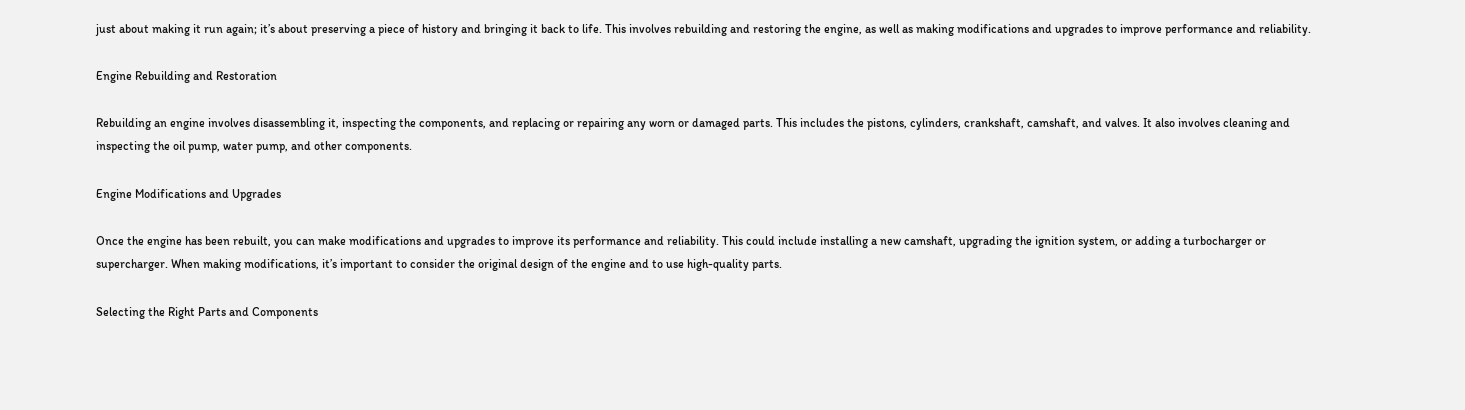just about making it run again; it’s about preserving a piece of history and bringing it back to life. This involves rebuilding and restoring the engine, as well as making modifications and upgrades to improve performance and reliability.

Engine Rebuilding and Restoration

Rebuilding an engine involves disassembling it, inspecting the components, and replacing or repairing any worn or damaged parts. This includes the pistons, cylinders, crankshaft, camshaft, and valves. It also involves cleaning and inspecting the oil pump, water pump, and other components.

Engine Modifications and Upgrades

Once the engine has been rebuilt, you can make modifications and upgrades to improve its performance and reliability. This could include installing a new camshaft, upgrading the ignition system, or adding a turbocharger or supercharger. When making modifications, it’s important to consider the original design of the engine and to use high-quality parts.

Selecting the Right Parts and Components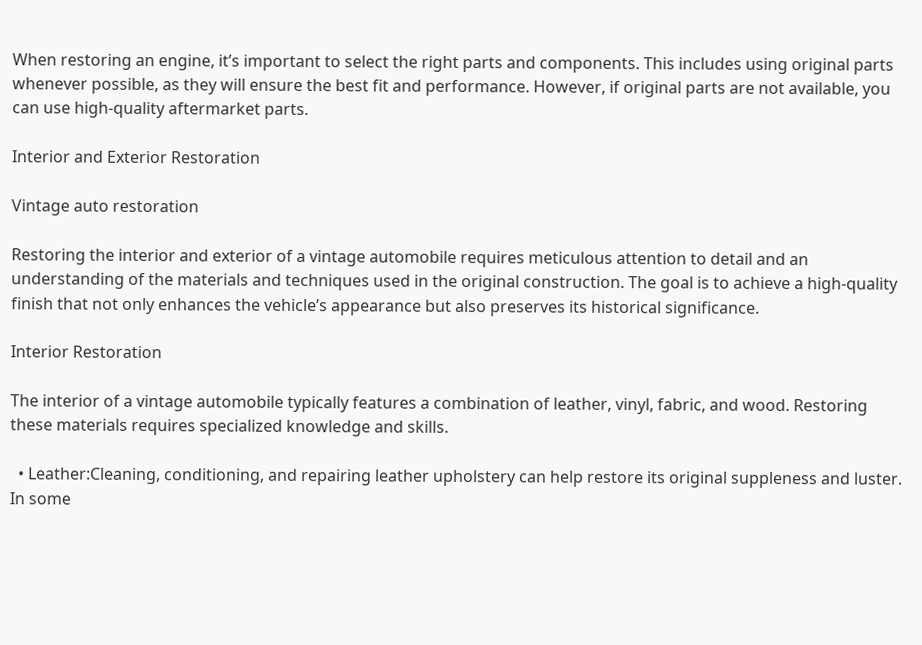When restoring an engine, it’s important to select the right parts and components. This includes using original parts whenever possible, as they will ensure the best fit and performance. However, if original parts are not available, you can use high-quality aftermarket parts.

Interior and Exterior Restoration

Vintage auto restoration

Restoring the interior and exterior of a vintage automobile requires meticulous attention to detail and an understanding of the materials and techniques used in the original construction. The goal is to achieve a high-quality finish that not only enhances the vehicle’s appearance but also preserves its historical significance.

Interior Restoration

The interior of a vintage automobile typically features a combination of leather, vinyl, fabric, and wood. Restoring these materials requires specialized knowledge and skills.

  • Leather:Cleaning, conditioning, and repairing leather upholstery can help restore its original suppleness and luster. In some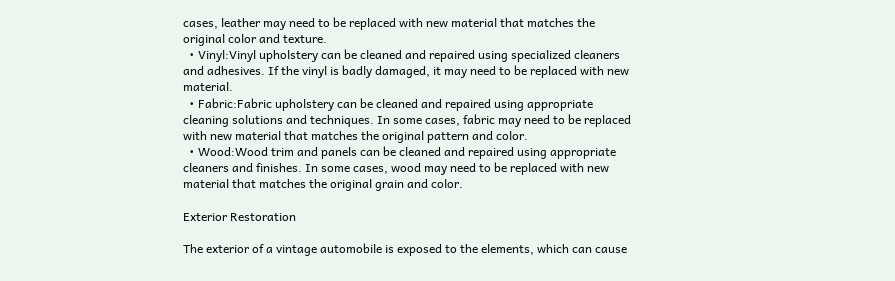cases, leather may need to be replaced with new material that matches the original color and texture.
  • Vinyl:Vinyl upholstery can be cleaned and repaired using specialized cleaners and adhesives. If the vinyl is badly damaged, it may need to be replaced with new material.
  • Fabric:Fabric upholstery can be cleaned and repaired using appropriate cleaning solutions and techniques. In some cases, fabric may need to be replaced with new material that matches the original pattern and color.
  • Wood:Wood trim and panels can be cleaned and repaired using appropriate cleaners and finishes. In some cases, wood may need to be replaced with new material that matches the original grain and color.

Exterior Restoration

The exterior of a vintage automobile is exposed to the elements, which can cause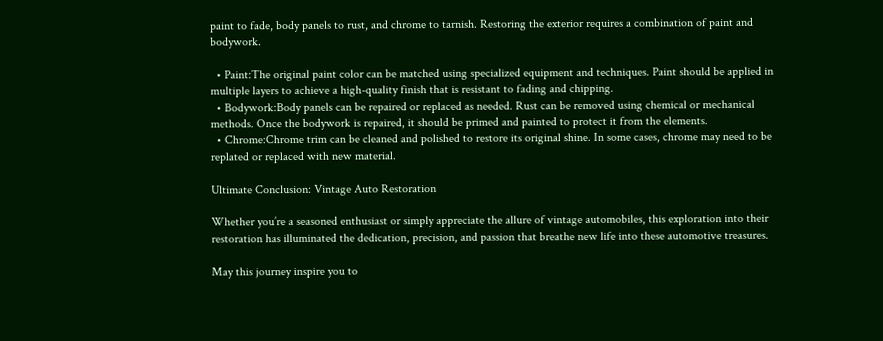paint to fade, body panels to rust, and chrome to tarnish. Restoring the exterior requires a combination of paint and bodywork.

  • Paint:The original paint color can be matched using specialized equipment and techniques. Paint should be applied in multiple layers to achieve a high-quality finish that is resistant to fading and chipping.
  • Bodywork:Body panels can be repaired or replaced as needed. Rust can be removed using chemical or mechanical methods. Once the bodywork is repaired, it should be primed and painted to protect it from the elements.
  • Chrome:Chrome trim can be cleaned and polished to restore its original shine. In some cases, chrome may need to be replated or replaced with new material.

Ultimate Conclusion: Vintage Auto Restoration

Whether you’re a seasoned enthusiast or simply appreciate the allure of vintage automobiles, this exploration into their restoration has illuminated the dedication, precision, and passion that breathe new life into these automotive treasures.

May this journey inspire you to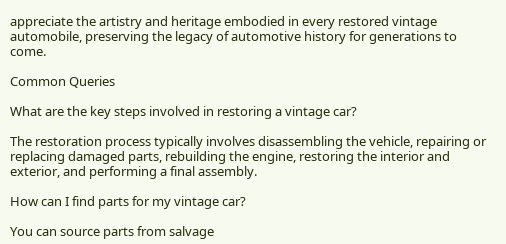appreciate the artistry and heritage embodied in every restored vintage automobile, preserving the legacy of automotive history for generations to come.

Common Queries

What are the key steps involved in restoring a vintage car?

The restoration process typically involves disassembling the vehicle, repairing or replacing damaged parts, rebuilding the engine, restoring the interior and exterior, and performing a final assembly.

How can I find parts for my vintage car?

You can source parts from salvage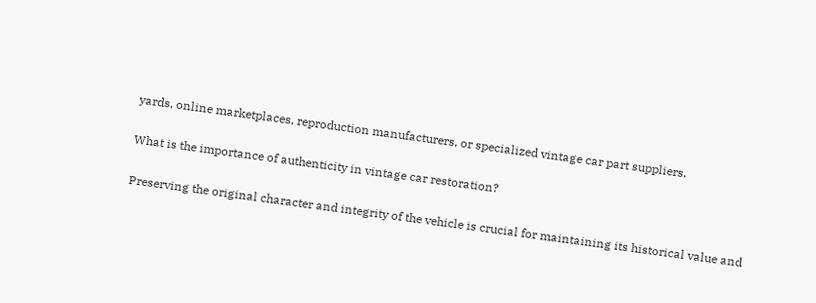yards, online marketplaces, reproduction manufacturers, or specialized vintage car part suppliers.

What is the importance of authenticity in vintage car restoration?

Preserving the original character and integrity of the vehicle is crucial for maintaining its historical value and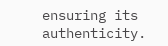ensuring its authenticity.